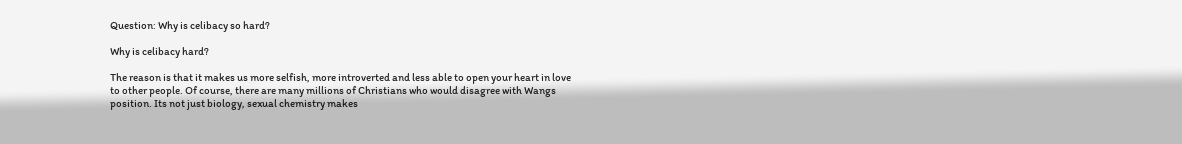Question: Why is celibacy so hard?

Why is celibacy hard?

The reason is that it makes us more selfish, more introverted and less able to open your heart in love to other people. Of course, there are many millions of Christians who would disagree with Wangs position. Its not just biology, sexual chemistry makes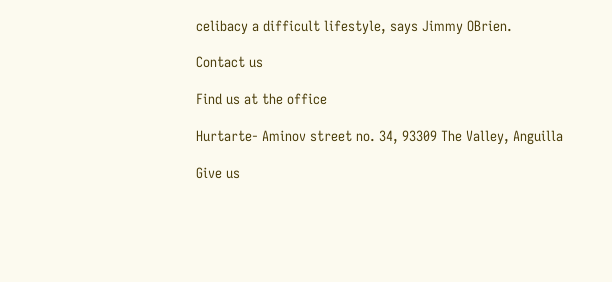celibacy a difficult lifestyle, says Jimmy OBrien.

Contact us

Find us at the office

Hurtarte- Aminov street no. 34, 93309 The Valley, Anguilla

Give us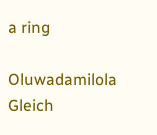a ring

Oluwadamilola Gleich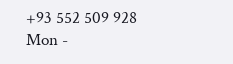+93 552 509 928
Mon -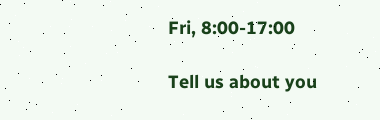Fri, 8:00-17:00

Tell us about you